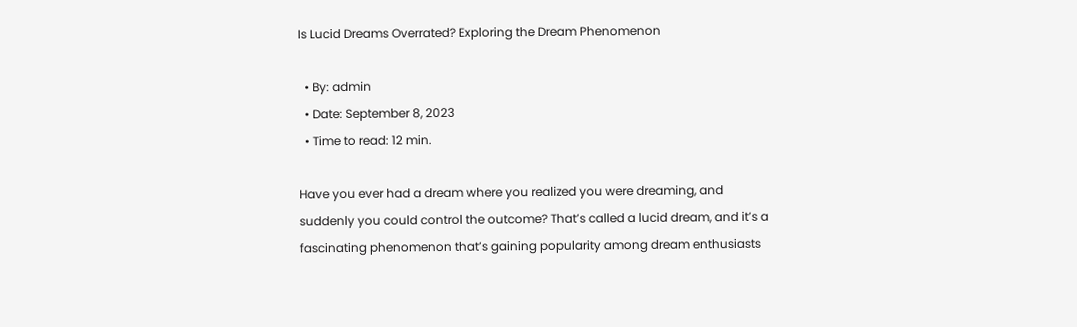Is Lucid Dreams Overrated? Exploring the Dream Phenomenon

  • By: admin
  • Date: September 8, 2023
  • Time to read: 12 min.

Have you ever had a dream where you realized you were dreaming, and suddenly you could control the outcome? That’s called a lucid dream, and it’s a fascinating phenomenon that’s gaining popularity among dream enthusiasts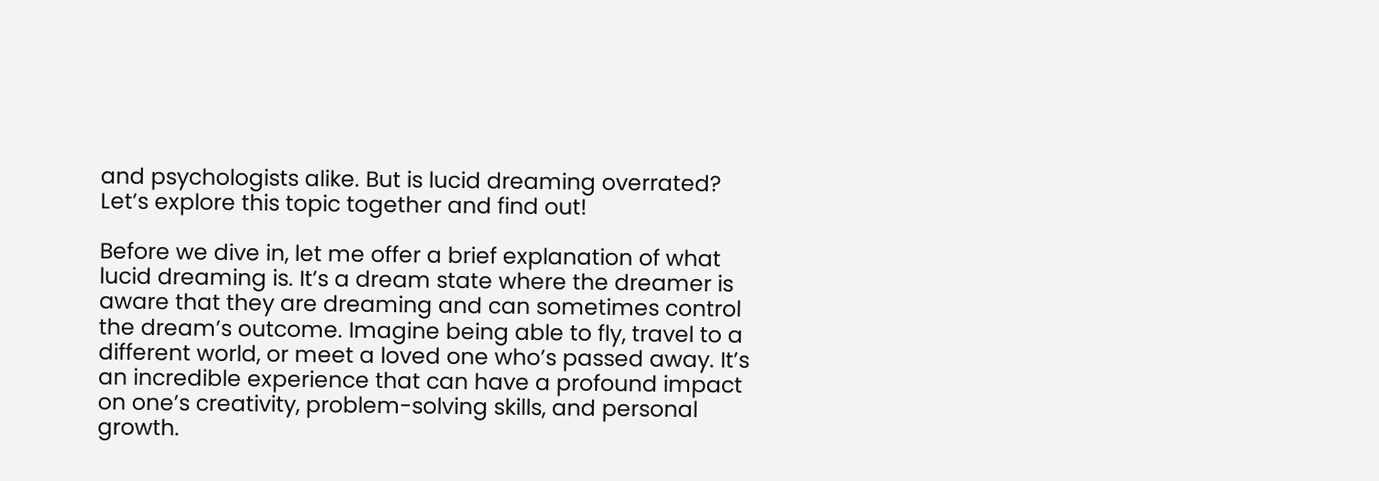and psychologists alike. But is lucid dreaming overrated? Let’s explore this topic together and find out!

Before we dive in, let me offer a brief explanation of what lucid dreaming is. It’s a dream state where the dreamer is aware that they are dreaming and can sometimes control the dream’s outcome. Imagine being able to fly, travel to a different world, or meet a loved one who’s passed away. It’s an incredible experience that can have a profound impact on one’s creativity, problem-solving skills, and personal growth.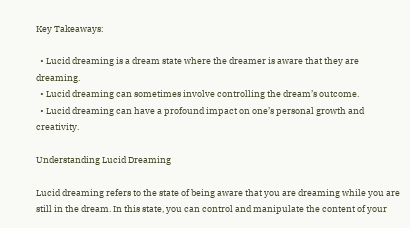Key Takeaways:

  • Lucid dreaming is a dream state where the dreamer is aware that they are dreaming.
  • Lucid dreaming can sometimes involve controlling the dream’s outcome.
  • Lucid dreaming can have a profound impact on one’s personal growth and creativity.

Understanding Lucid Dreaming

Lucid dreaming refers to the state of being aware that you are dreaming while you are still in the dream. In this state, you can control and manipulate the content of your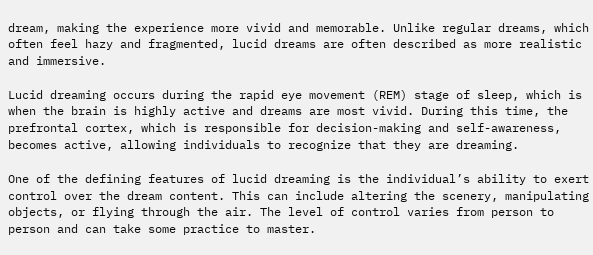dream, making the experience more vivid and memorable. Unlike regular dreams, which often feel hazy and fragmented, lucid dreams are often described as more realistic and immersive.

Lucid dreaming occurs during the rapid eye movement (REM) stage of sleep, which is when the brain is highly active and dreams are most vivid. During this time, the prefrontal cortex, which is responsible for decision-making and self-awareness, becomes active, allowing individuals to recognize that they are dreaming.

One of the defining features of lucid dreaming is the individual’s ability to exert control over the dream content. This can include altering the scenery, manipulating objects, or flying through the air. The level of control varies from person to person and can take some practice to master.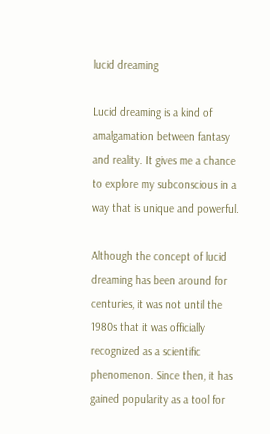lucid dreaming

Lucid dreaming is a kind of amalgamation between fantasy and reality. It gives me a chance to explore my subconscious in a way that is unique and powerful.

Although the concept of lucid dreaming has been around for centuries, it was not until the 1980s that it was officially recognized as a scientific phenomenon. Since then, it has gained popularity as a tool for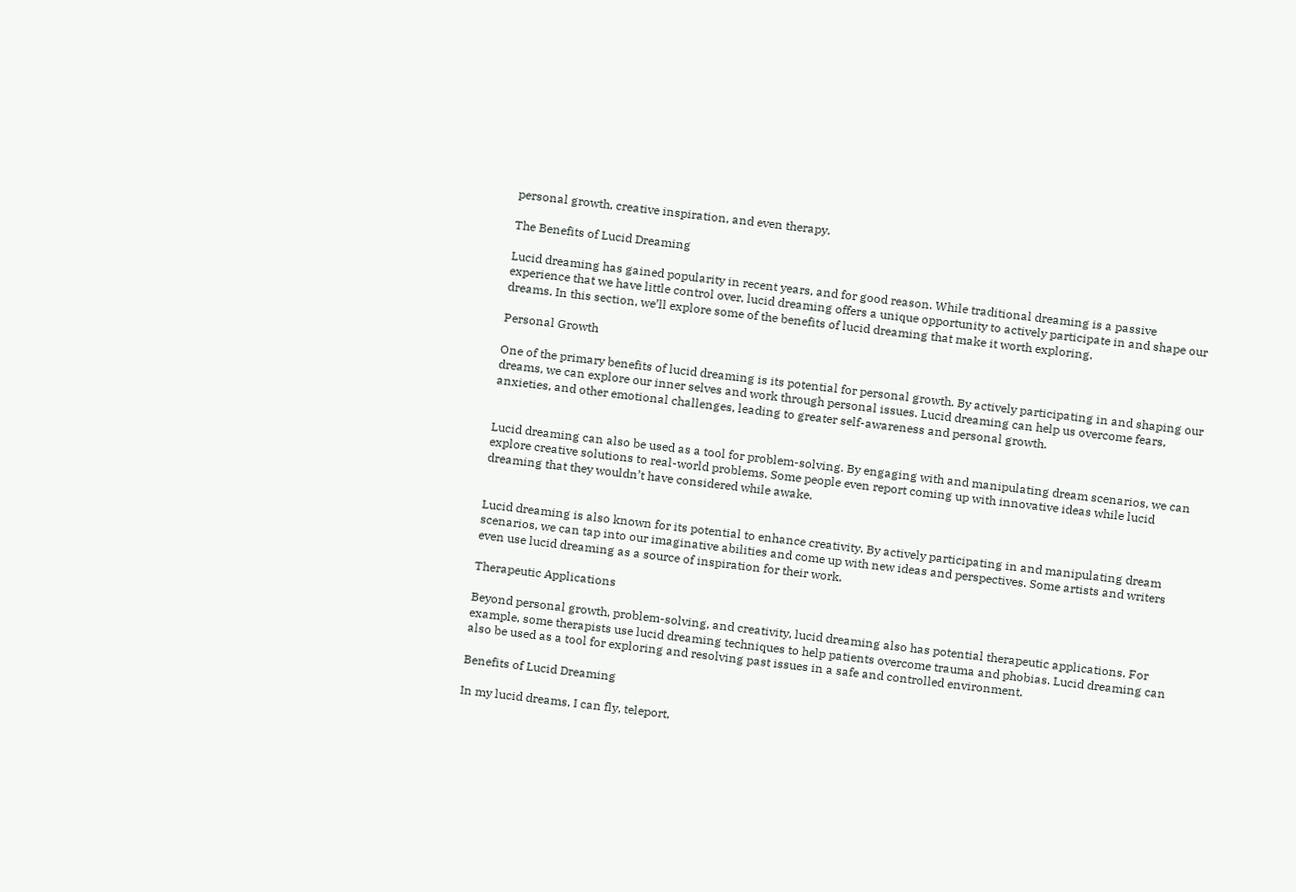personal growth, creative inspiration, and even therapy.

The Benefits of Lucid Dreaming

Lucid dreaming has gained popularity in recent years, and for good reason. While traditional dreaming is a passive experience that we have little control over, lucid dreaming offers a unique opportunity to actively participate in and shape our dreams. In this section, we’ll explore some of the benefits of lucid dreaming that make it worth exploring.

Personal Growth

One of the primary benefits of lucid dreaming is its potential for personal growth. By actively participating in and shaping our dreams, we can explore our inner selves and work through personal issues. Lucid dreaming can help us overcome fears, anxieties, and other emotional challenges, leading to greater self-awareness and personal growth.


Lucid dreaming can also be used as a tool for problem-solving. By engaging with and manipulating dream scenarios, we can explore creative solutions to real-world problems. Some people even report coming up with innovative ideas while lucid dreaming that they wouldn’t have considered while awake.


Lucid dreaming is also known for its potential to enhance creativity. By actively participating in and manipulating dream scenarios, we can tap into our imaginative abilities and come up with new ideas and perspectives. Some artists and writers even use lucid dreaming as a source of inspiration for their work.

Therapeutic Applications

Beyond personal growth, problem-solving, and creativity, lucid dreaming also has potential therapeutic applications. For example, some therapists use lucid dreaming techniques to help patients overcome trauma and phobias. Lucid dreaming can also be used as a tool for exploring and resolving past issues in a safe and controlled environment.

Benefits of Lucid Dreaming

In my lucid dreams, I can fly, teleport,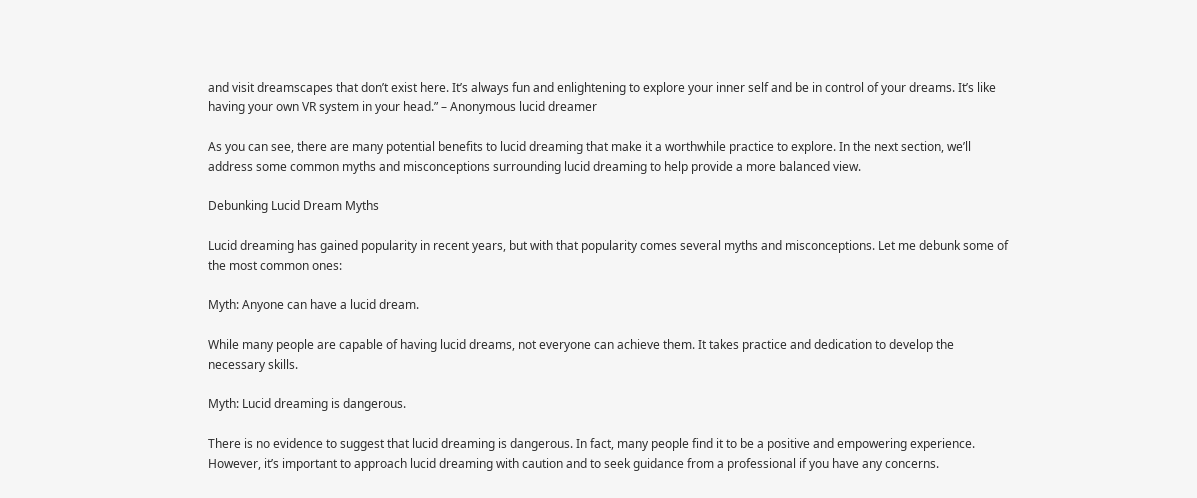and visit dreamscapes that don’t exist here. It’s always fun and enlightening to explore your inner self and be in control of your dreams. It’s like having your own VR system in your head.” – Anonymous lucid dreamer

As you can see, there are many potential benefits to lucid dreaming that make it a worthwhile practice to explore. In the next section, we’ll address some common myths and misconceptions surrounding lucid dreaming to help provide a more balanced view.

Debunking Lucid Dream Myths

Lucid dreaming has gained popularity in recent years, but with that popularity comes several myths and misconceptions. Let me debunk some of the most common ones:

Myth: Anyone can have a lucid dream.

While many people are capable of having lucid dreams, not everyone can achieve them. It takes practice and dedication to develop the necessary skills.

Myth: Lucid dreaming is dangerous.

There is no evidence to suggest that lucid dreaming is dangerous. In fact, many people find it to be a positive and empowering experience. However, it’s important to approach lucid dreaming with caution and to seek guidance from a professional if you have any concerns.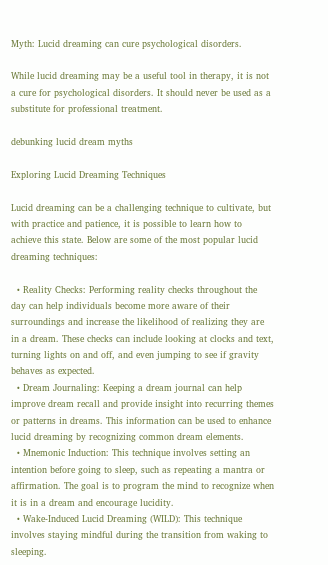Myth: Lucid dreaming can cure psychological disorders.

While lucid dreaming may be a useful tool in therapy, it is not a cure for psychological disorders. It should never be used as a substitute for professional treatment.

debunking lucid dream myths

Exploring Lucid Dreaming Techniques

Lucid dreaming can be a challenging technique to cultivate, but with practice and patience, it is possible to learn how to achieve this state. Below are some of the most popular lucid dreaming techniques:

  • Reality Checks: Performing reality checks throughout the day can help individuals become more aware of their surroundings and increase the likelihood of realizing they are in a dream. These checks can include looking at clocks and text, turning lights on and off, and even jumping to see if gravity behaves as expected.
  • Dream Journaling: Keeping a dream journal can help improve dream recall and provide insight into recurring themes or patterns in dreams. This information can be used to enhance lucid dreaming by recognizing common dream elements.
  • Mnemonic Induction: This technique involves setting an intention before going to sleep, such as repeating a mantra or affirmation. The goal is to program the mind to recognize when it is in a dream and encourage lucidity.
  • Wake-Induced Lucid Dreaming (WILD): This technique involves staying mindful during the transition from waking to sleeping.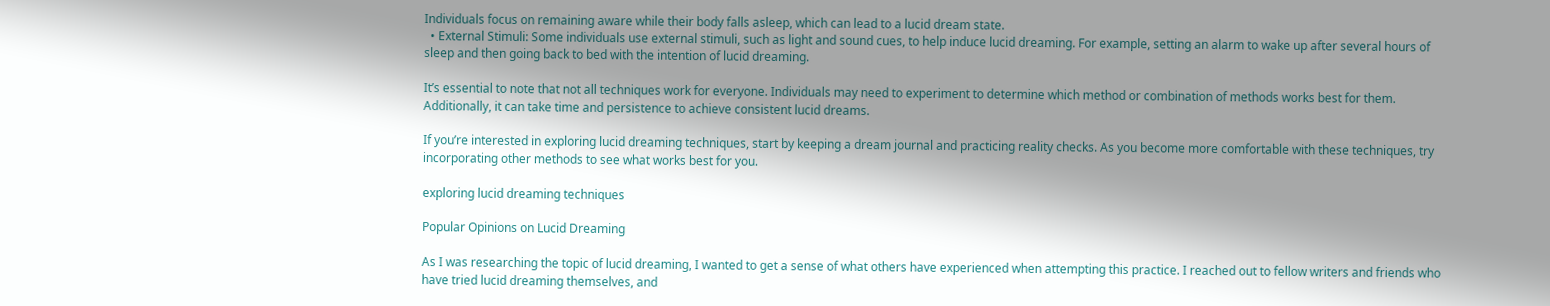Individuals focus on remaining aware while their body falls asleep, which can lead to a lucid dream state.
  • External Stimuli: Some individuals use external stimuli, such as light and sound cues, to help induce lucid dreaming. For example, setting an alarm to wake up after several hours of sleep and then going back to bed with the intention of lucid dreaming.

It’s essential to note that not all techniques work for everyone. Individuals may need to experiment to determine which method or combination of methods works best for them. Additionally, it can take time and persistence to achieve consistent lucid dreams.

If you’re interested in exploring lucid dreaming techniques, start by keeping a dream journal and practicing reality checks. As you become more comfortable with these techniques, try incorporating other methods to see what works best for you.

exploring lucid dreaming techniques

Popular Opinions on Lucid Dreaming

As I was researching the topic of lucid dreaming, I wanted to get a sense of what others have experienced when attempting this practice. I reached out to fellow writers and friends who have tried lucid dreaming themselves, and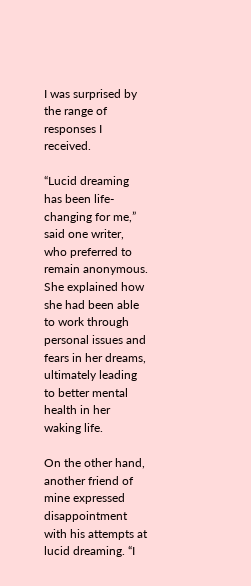I was surprised by the range of responses I received.

“Lucid dreaming has been life-changing for me,” said one writer, who preferred to remain anonymous. She explained how she had been able to work through personal issues and fears in her dreams, ultimately leading to better mental health in her waking life.

On the other hand, another friend of mine expressed disappointment with his attempts at lucid dreaming. “I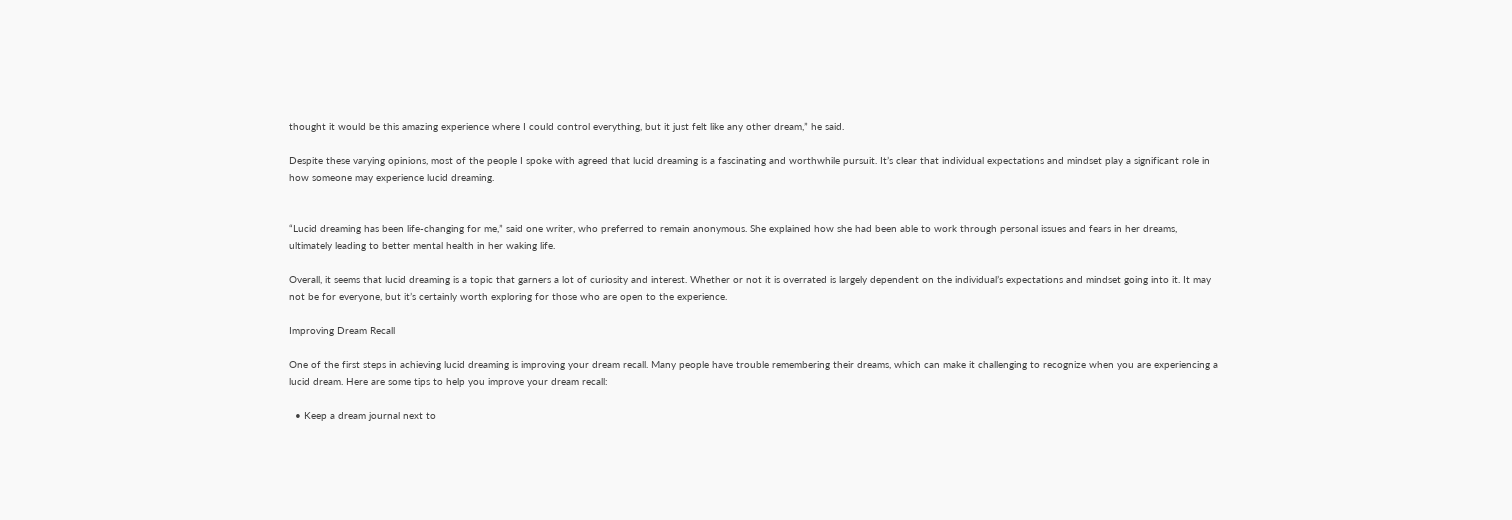thought it would be this amazing experience where I could control everything, but it just felt like any other dream,” he said.

Despite these varying opinions, most of the people I spoke with agreed that lucid dreaming is a fascinating and worthwhile pursuit. It’s clear that individual expectations and mindset play a significant role in how someone may experience lucid dreaming.


“Lucid dreaming has been life-changing for me,” said one writer, who preferred to remain anonymous. She explained how she had been able to work through personal issues and fears in her dreams, ultimately leading to better mental health in her waking life.

Overall, it seems that lucid dreaming is a topic that garners a lot of curiosity and interest. Whether or not it is overrated is largely dependent on the individual’s expectations and mindset going into it. It may not be for everyone, but it’s certainly worth exploring for those who are open to the experience.

Improving Dream Recall

One of the first steps in achieving lucid dreaming is improving your dream recall. Many people have trouble remembering their dreams, which can make it challenging to recognize when you are experiencing a lucid dream. Here are some tips to help you improve your dream recall:

  • Keep a dream journal next to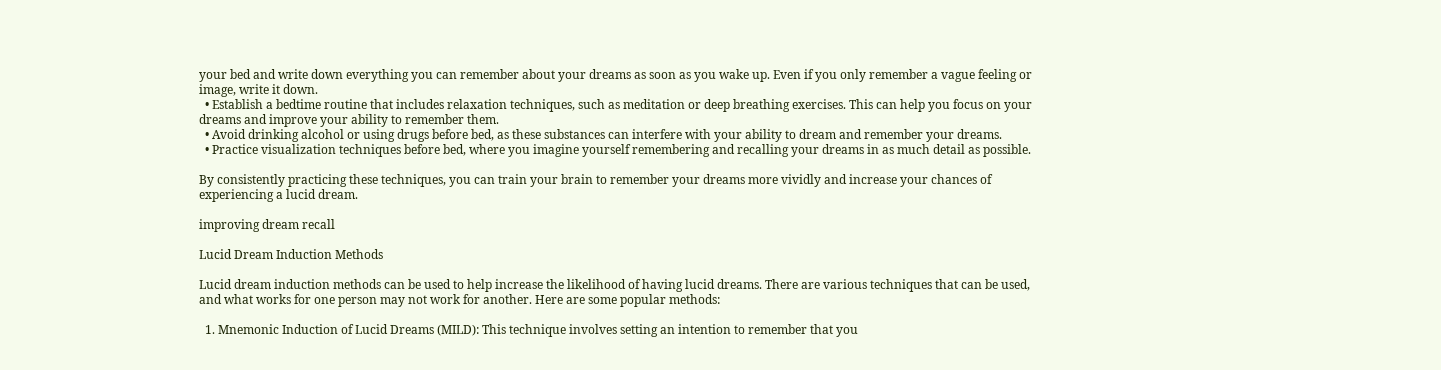your bed and write down everything you can remember about your dreams as soon as you wake up. Even if you only remember a vague feeling or image, write it down.
  • Establish a bedtime routine that includes relaxation techniques, such as meditation or deep breathing exercises. This can help you focus on your dreams and improve your ability to remember them.
  • Avoid drinking alcohol or using drugs before bed, as these substances can interfere with your ability to dream and remember your dreams.
  • Practice visualization techniques before bed, where you imagine yourself remembering and recalling your dreams in as much detail as possible.

By consistently practicing these techniques, you can train your brain to remember your dreams more vividly and increase your chances of experiencing a lucid dream.

improving dream recall

Lucid Dream Induction Methods

Lucid dream induction methods can be used to help increase the likelihood of having lucid dreams. There are various techniques that can be used, and what works for one person may not work for another. Here are some popular methods:

  1. Mnemonic Induction of Lucid Dreams (MILD): This technique involves setting an intention to remember that you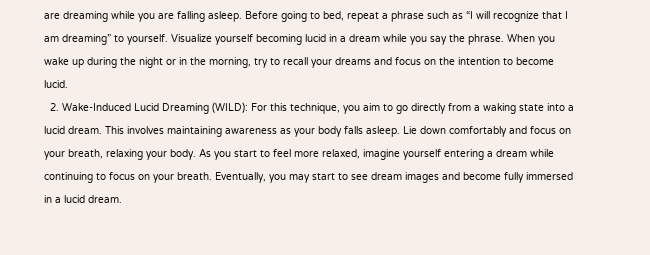are dreaming while you are falling asleep. Before going to bed, repeat a phrase such as “I will recognize that I am dreaming” to yourself. Visualize yourself becoming lucid in a dream while you say the phrase. When you wake up during the night or in the morning, try to recall your dreams and focus on the intention to become lucid.
  2. Wake-Induced Lucid Dreaming (WILD): For this technique, you aim to go directly from a waking state into a lucid dream. This involves maintaining awareness as your body falls asleep. Lie down comfortably and focus on your breath, relaxing your body. As you start to feel more relaxed, imagine yourself entering a dream while continuing to focus on your breath. Eventually, you may start to see dream images and become fully immersed in a lucid dream.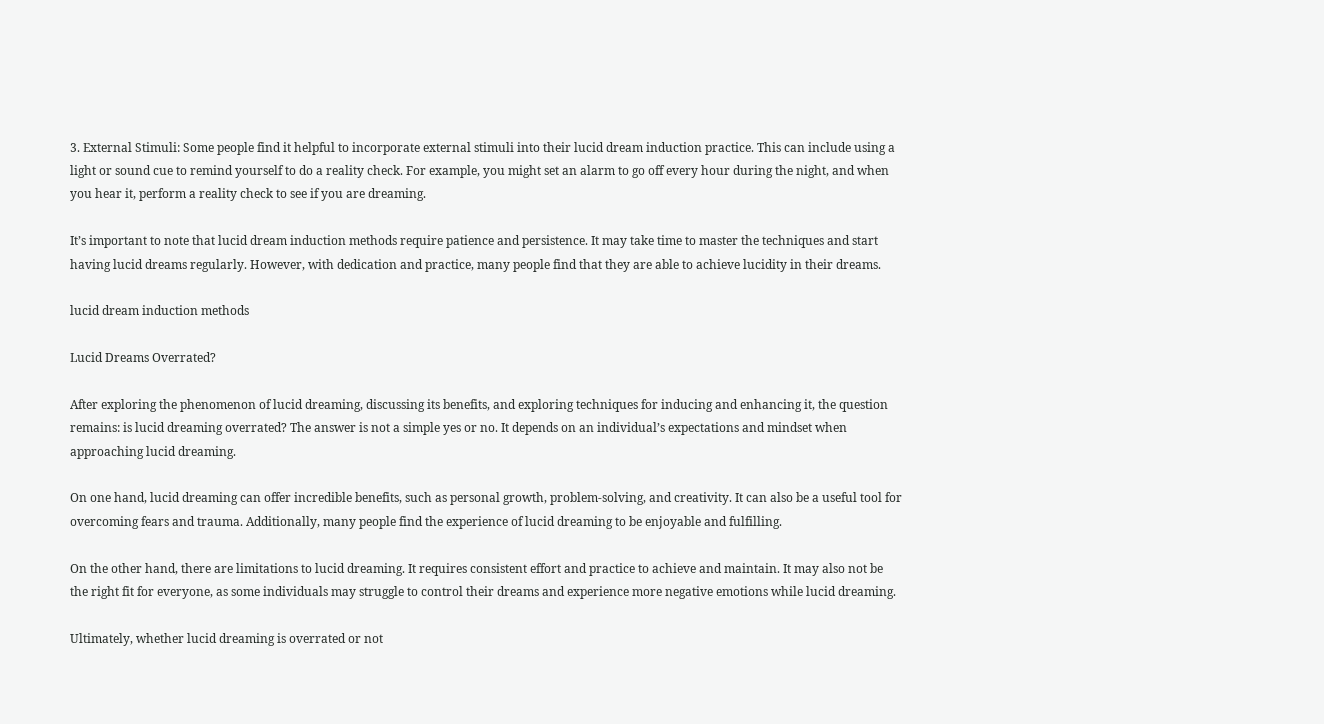3. External Stimuli: Some people find it helpful to incorporate external stimuli into their lucid dream induction practice. This can include using a light or sound cue to remind yourself to do a reality check. For example, you might set an alarm to go off every hour during the night, and when you hear it, perform a reality check to see if you are dreaming.

It’s important to note that lucid dream induction methods require patience and persistence. It may take time to master the techniques and start having lucid dreams regularly. However, with dedication and practice, many people find that they are able to achieve lucidity in their dreams.

lucid dream induction methods

Lucid Dreams Overrated?

After exploring the phenomenon of lucid dreaming, discussing its benefits, and exploring techniques for inducing and enhancing it, the question remains: is lucid dreaming overrated? The answer is not a simple yes or no. It depends on an individual’s expectations and mindset when approaching lucid dreaming.

On one hand, lucid dreaming can offer incredible benefits, such as personal growth, problem-solving, and creativity. It can also be a useful tool for overcoming fears and trauma. Additionally, many people find the experience of lucid dreaming to be enjoyable and fulfilling.

On the other hand, there are limitations to lucid dreaming. It requires consistent effort and practice to achieve and maintain. It may also not be the right fit for everyone, as some individuals may struggle to control their dreams and experience more negative emotions while lucid dreaming.

Ultimately, whether lucid dreaming is overrated or not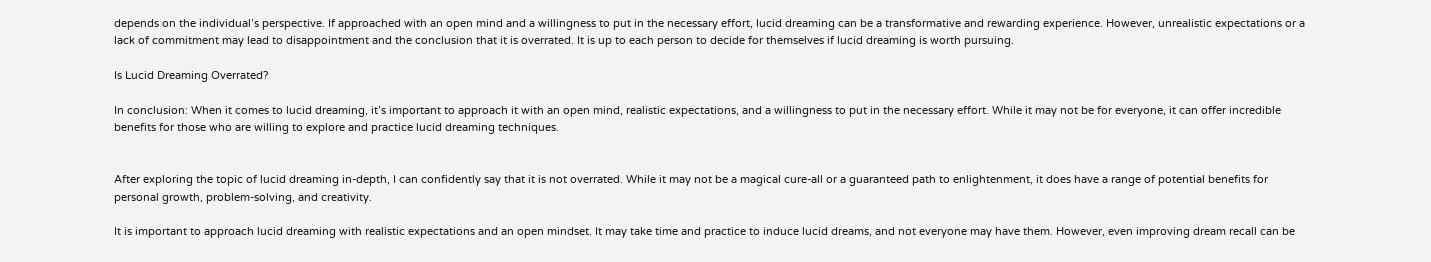depends on the individual’s perspective. If approached with an open mind and a willingness to put in the necessary effort, lucid dreaming can be a transformative and rewarding experience. However, unrealistic expectations or a lack of commitment may lead to disappointment and the conclusion that it is overrated. It is up to each person to decide for themselves if lucid dreaming is worth pursuing.

Is Lucid Dreaming Overrated?

In conclusion: When it comes to lucid dreaming, it’s important to approach it with an open mind, realistic expectations, and a willingness to put in the necessary effort. While it may not be for everyone, it can offer incredible benefits for those who are willing to explore and practice lucid dreaming techniques.


After exploring the topic of lucid dreaming in-depth, I can confidently say that it is not overrated. While it may not be a magical cure-all or a guaranteed path to enlightenment, it does have a range of potential benefits for personal growth, problem-solving, and creativity.

It is important to approach lucid dreaming with realistic expectations and an open mindset. It may take time and practice to induce lucid dreams, and not everyone may have them. However, even improving dream recall can be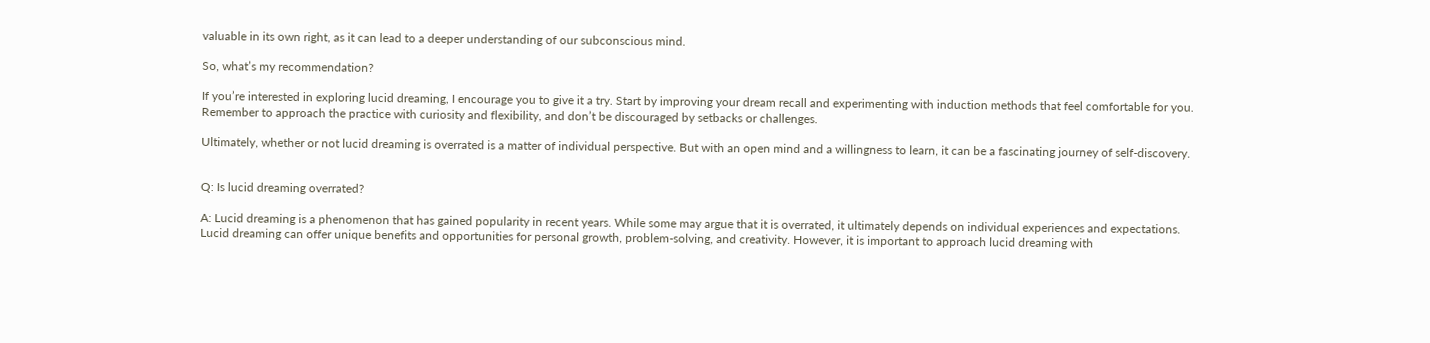valuable in its own right, as it can lead to a deeper understanding of our subconscious mind.

So, what’s my recommendation?

If you’re interested in exploring lucid dreaming, I encourage you to give it a try. Start by improving your dream recall and experimenting with induction methods that feel comfortable for you. Remember to approach the practice with curiosity and flexibility, and don’t be discouraged by setbacks or challenges.

Ultimately, whether or not lucid dreaming is overrated is a matter of individual perspective. But with an open mind and a willingness to learn, it can be a fascinating journey of self-discovery.


Q: Is lucid dreaming overrated?

A: Lucid dreaming is a phenomenon that has gained popularity in recent years. While some may argue that it is overrated, it ultimately depends on individual experiences and expectations. Lucid dreaming can offer unique benefits and opportunities for personal growth, problem-solving, and creativity. However, it is important to approach lucid dreaming with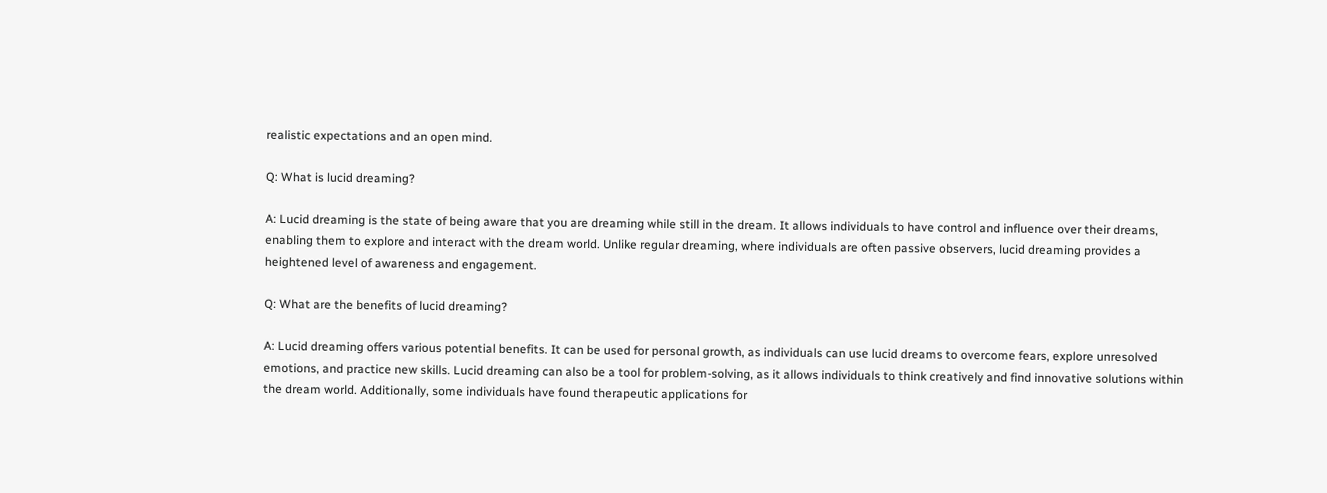realistic expectations and an open mind.

Q: What is lucid dreaming?

A: Lucid dreaming is the state of being aware that you are dreaming while still in the dream. It allows individuals to have control and influence over their dreams, enabling them to explore and interact with the dream world. Unlike regular dreaming, where individuals are often passive observers, lucid dreaming provides a heightened level of awareness and engagement.

Q: What are the benefits of lucid dreaming?

A: Lucid dreaming offers various potential benefits. It can be used for personal growth, as individuals can use lucid dreams to overcome fears, explore unresolved emotions, and practice new skills. Lucid dreaming can also be a tool for problem-solving, as it allows individuals to think creatively and find innovative solutions within the dream world. Additionally, some individuals have found therapeutic applications for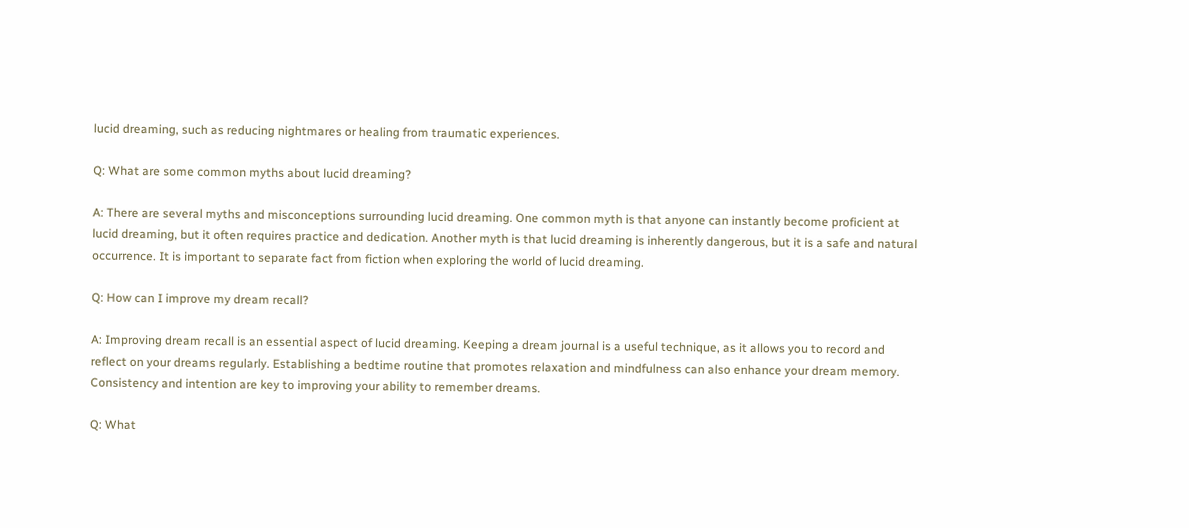lucid dreaming, such as reducing nightmares or healing from traumatic experiences.

Q: What are some common myths about lucid dreaming?

A: There are several myths and misconceptions surrounding lucid dreaming. One common myth is that anyone can instantly become proficient at lucid dreaming, but it often requires practice and dedication. Another myth is that lucid dreaming is inherently dangerous, but it is a safe and natural occurrence. It is important to separate fact from fiction when exploring the world of lucid dreaming.

Q: How can I improve my dream recall?

A: Improving dream recall is an essential aspect of lucid dreaming. Keeping a dream journal is a useful technique, as it allows you to record and reflect on your dreams regularly. Establishing a bedtime routine that promotes relaxation and mindfulness can also enhance your dream memory. Consistency and intention are key to improving your ability to remember dreams.

Q: What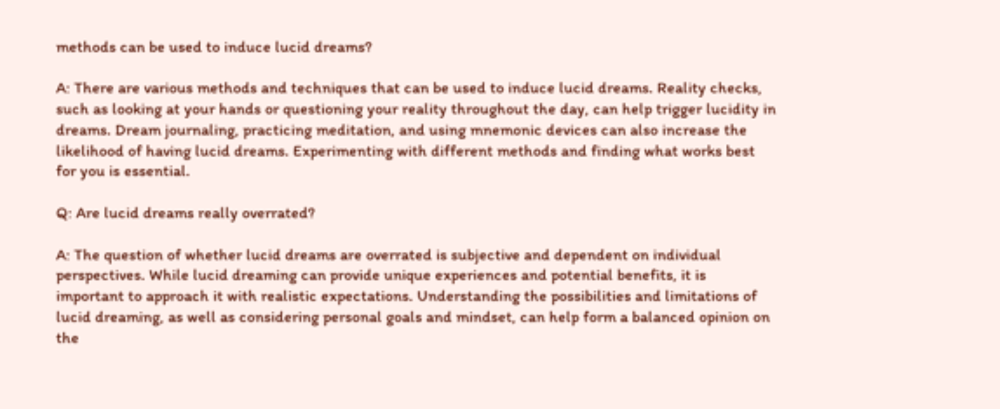methods can be used to induce lucid dreams?

A: There are various methods and techniques that can be used to induce lucid dreams. Reality checks, such as looking at your hands or questioning your reality throughout the day, can help trigger lucidity in dreams. Dream journaling, practicing meditation, and using mnemonic devices can also increase the likelihood of having lucid dreams. Experimenting with different methods and finding what works best for you is essential.

Q: Are lucid dreams really overrated?

A: The question of whether lucid dreams are overrated is subjective and dependent on individual perspectives. While lucid dreaming can provide unique experiences and potential benefits, it is important to approach it with realistic expectations. Understanding the possibilities and limitations of lucid dreaming, as well as considering personal goals and mindset, can help form a balanced opinion on the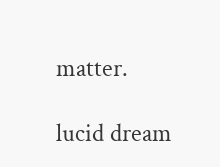matter.

lucid dream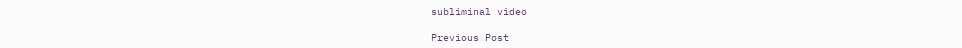subliminal video

Previous Post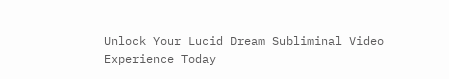Unlock Your Lucid Dream Subliminal Video Experience Today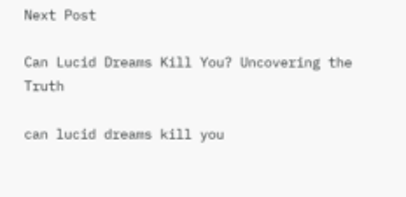Next Post

Can Lucid Dreams Kill You? Uncovering the Truth

can lucid dreams kill you